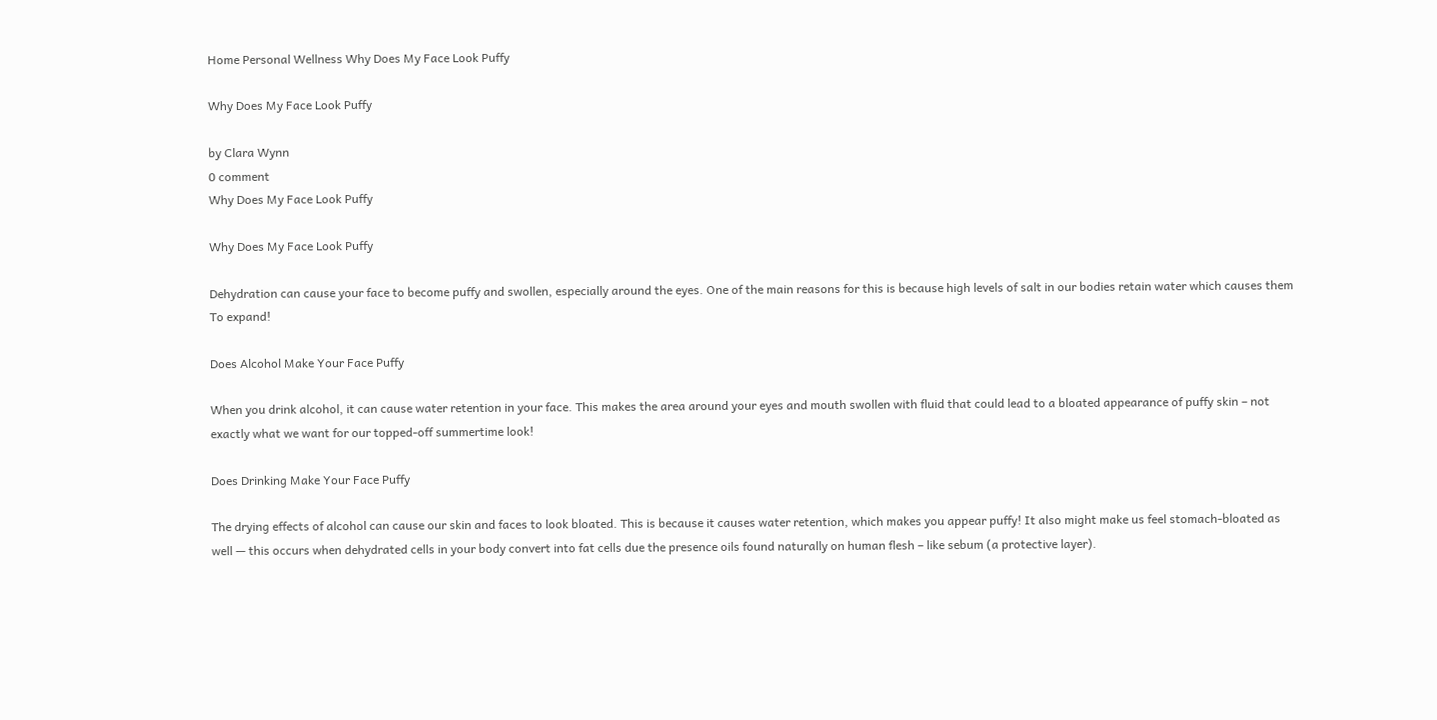Home Personal Wellness Why Does My Face Look Puffy

Why Does My Face Look Puffy

by Clara Wynn
0 comment
Why Does My Face Look Puffy

Why Does My Face Look Puffy

Dehydration can cause your face to become puffy and swollen, especially around the eyes. One of the main reasons for this is because high levels of salt in our bodies retain water which causes them To expand!

Does Alcohol Make Your Face Puffy

When you drink alcohol, it can cause water retention in your face. This makes the area around your eyes and mouth swollen with fluid that could lead to a bloated appearance of puffy skin – not exactly what we want for our topped-off summertime look!

Does Drinking Make Your Face Puffy

The drying effects of alcohol can cause our skin and faces to look bloated. This is because it causes water retention, which makes you appear puffy! It also might make us feel stomach-bloated as well — this occurs when dehydrated cells in your body convert into fat cells due the presence oils found naturally on human flesh – like sebum (a protective layer).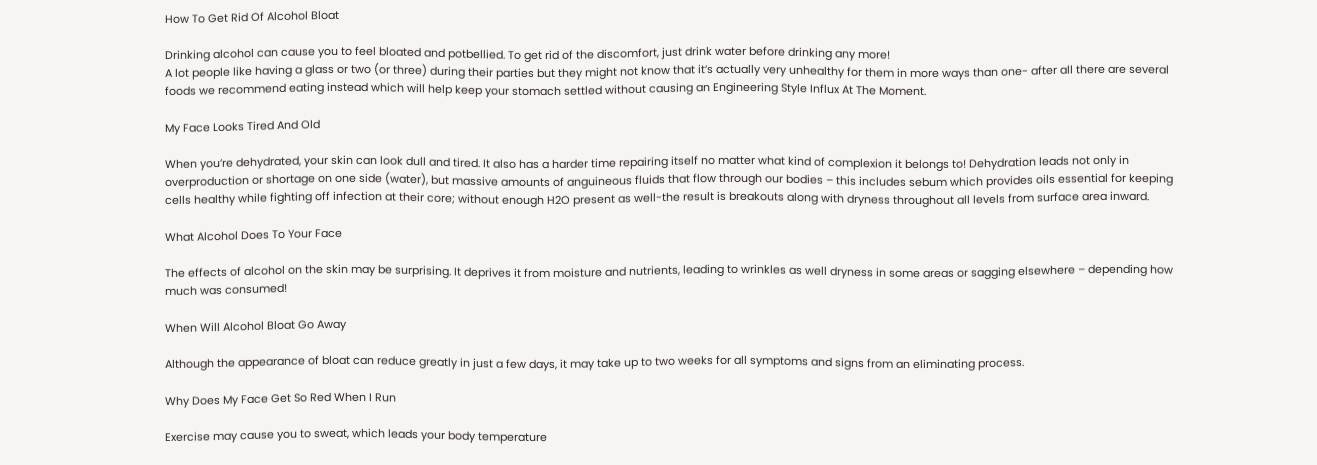How To Get Rid Of Alcohol Bloat

Drinking alcohol can cause you to feel bloated and potbellied. To get rid of the discomfort, just drink water before drinking any more!
A lot people like having a glass or two (or three) during their parties but they might not know that it’s actually very unhealthy for them in more ways than one- after all there are several foods we recommend eating instead which will help keep your stomach settled without causing an Engineering Style Influx At The Moment.

My Face Looks Tired And Old

When you’re dehydrated, your skin can look dull and tired. It also has a harder time repairing itself no matter what kind of complexion it belongs to! Dehydration leads not only in overproduction or shortage on one side (water), but massive amounts of anguineous fluids that flow through our bodies – this includes sebum which provides oils essential for keeping cells healthy while fighting off infection at their core; without enough H2O present as well-the result is breakouts along with dryness throughout all levels from surface area inward.

What Alcohol Does To Your Face

The effects of alcohol on the skin may be surprising. It deprives it from moisture and nutrients, leading to wrinkles as well dryness in some areas or sagging elsewhere – depending how much was consumed!

When Will Alcohol Bloat Go Away

Although the appearance of bloat can reduce greatly in just a few days, it may take up to two weeks for all symptoms and signs from an eliminating process.

Why Does My Face Get So Red When I Run

Exercise may cause you to sweat, which leads your body temperature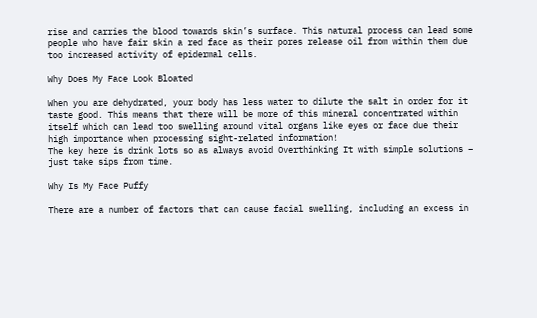rise and carries the blood towards skin’s surface. This natural process can lead some people who have fair skin a red face as their pores release oil from within them due too increased activity of epidermal cells.

Why Does My Face Look Bloated

When you are dehydrated, your body has less water to dilute the salt in order for it taste good. This means that there will be more of this mineral concentrated within itself which can lead too swelling around vital organs like eyes or face due their high importance when processing sight-related information!
The key here is drink lots so as always avoid Overthinking It with simple solutions – just take sips from time.

Why Is My Face Puffy

There are a number of factors that can cause facial swelling, including an excess in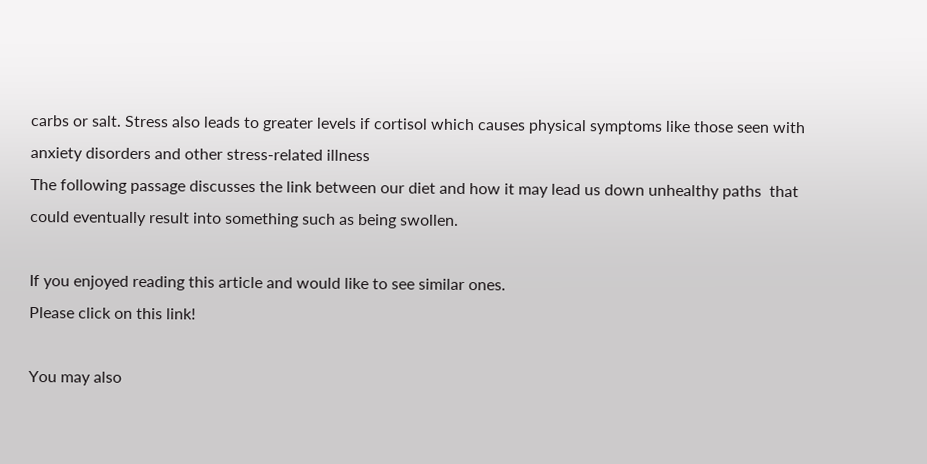carbs or salt. Stress also leads to greater levels if cortisol which causes physical symptoms like those seen with anxiety disorders and other stress-related illness
The following passage discusses the link between our diet and how it may lead us down unhealthy paths  that could eventually result into something such as being swollen.

If you enjoyed reading this article and would like to see similar ones.
Please click on this link!

You may also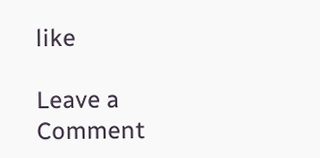like

Leave a Comment